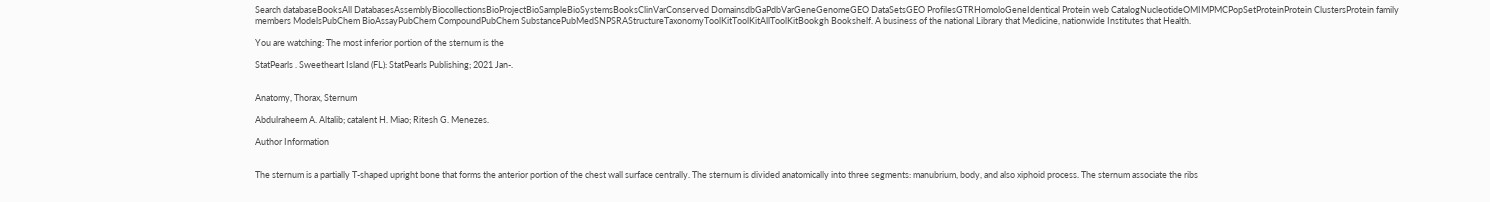Search databaseBooksAll DatabasesAssemblyBiocollectionsBioProjectBioSampleBioSystemsBooksClinVarConserved DomainsdbGaPdbVarGeneGenomeGEO DataSetsGEO ProfilesGTRHomoloGeneIdentical Protein web CatalogNucleotideOMIMPMCPopSetProteinProtein ClustersProtein family members ModelsPubChem BioAssayPubChem CompoundPubChem SubstancePubMedSNPSRAStructureTaxonomyToolKitToolKitAllToolKitBookgh Bookshelf. A business of the national Library that Medicine, nationwide Institutes that Health.

You are watching: The most inferior portion of the sternum is the

StatPearls . Sweetheart Island (FL): StatPearls Publishing; 2021 Jan-.


Anatomy, Thorax, Sternum

Abdulraheem A. Altalib; catalent H. Miao; Ritesh G. Menezes.

Author Information


The sternum is a partially T-shaped upright bone that forms the anterior portion of the chest wall surface centrally. The sternum is divided anatomically into three segments: manubrium, body, and also xiphoid process. The sternum associate the ribs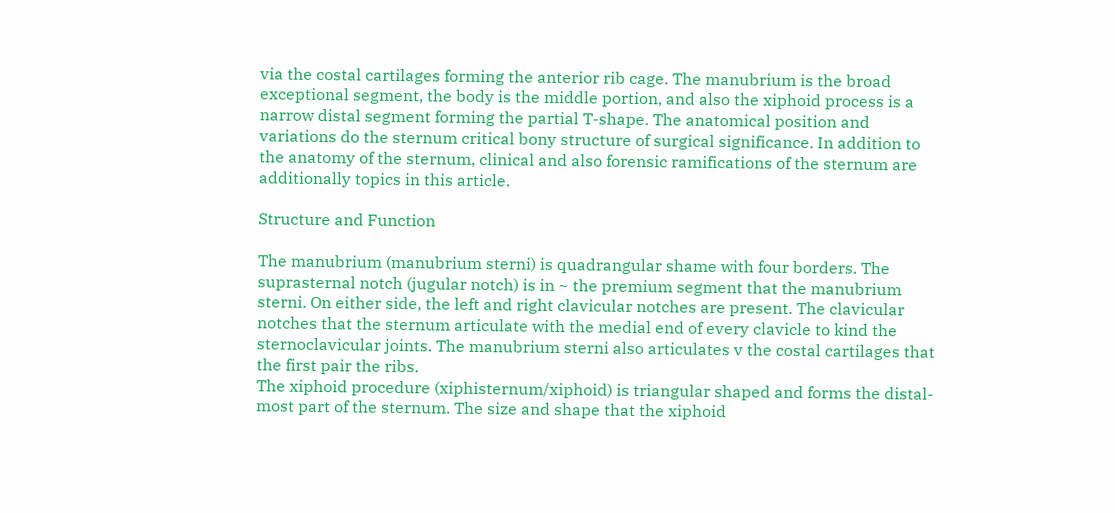via the costal cartilages forming the anterior rib cage. The manubrium is the broad exceptional segment, the body is the middle portion, and also the xiphoid process is a narrow distal segment forming the partial T-shape. The anatomical position and variations do the sternum critical bony structure of surgical significance. In addition to the anatomy of the sternum, clinical and also forensic ramifications of the sternum are additionally topics in this article.

Structure and Function

The manubrium (manubrium sterni) is quadrangular shame with four borders. The suprasternal notch (jugular notch) is in ~ the premium segment that the manubrium sterni. On either side, the left and right clavicular notches are present. The clavicular notches that the sternum articulate with the medial end of every clavicle to kind the sternoclavicular joints. The manubrium sterni also articulates v the costal cartilages that the first pair the ribs.
The xiphoid procedure (xiphisternum/xiphoid) is triangular shaped and forms the distal-most part of the sternum. The size and shape that the xiphoid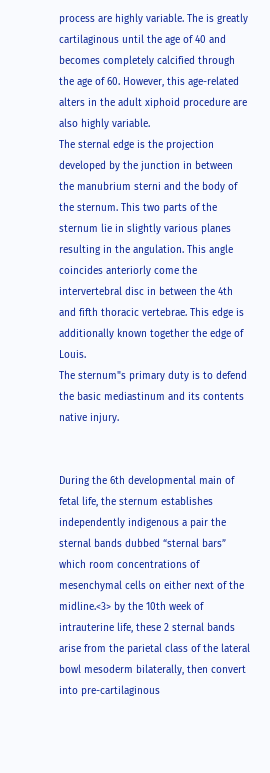process are highly variable. The is greatly cartilaginous until the age of 40 and becomes completely calcified through the age of 60. However, this age-related alters in the adult xiphoid procedure are also highly variable.
The sternal edge is the projection developed by the junction in between the manubrium sterni and the body of the sternum. This two parts of the sternum lie in slightly various planes resulting in the angulation. This angle coincides anteriorly come the intervertebral disc in between the 4th and fifth thoracic vertebrae. This edge is additionally known together the edge of Louis.
The sternum"s primary duty is to defend the basic mediastinum and its contents native injury.


During the 6th developmental main of fetal life, the sternum establishes independently indigenous a pair the sternal bands dubbed “sternal bars” which room concentrations of mesenchymal cells on either next of the midline.<3> by the 10th week of intrauterine life, these 2 sternal bands arise from the parietal class of the lateral bowl mesoderm bilaterally, then convert into pre-cartilaginous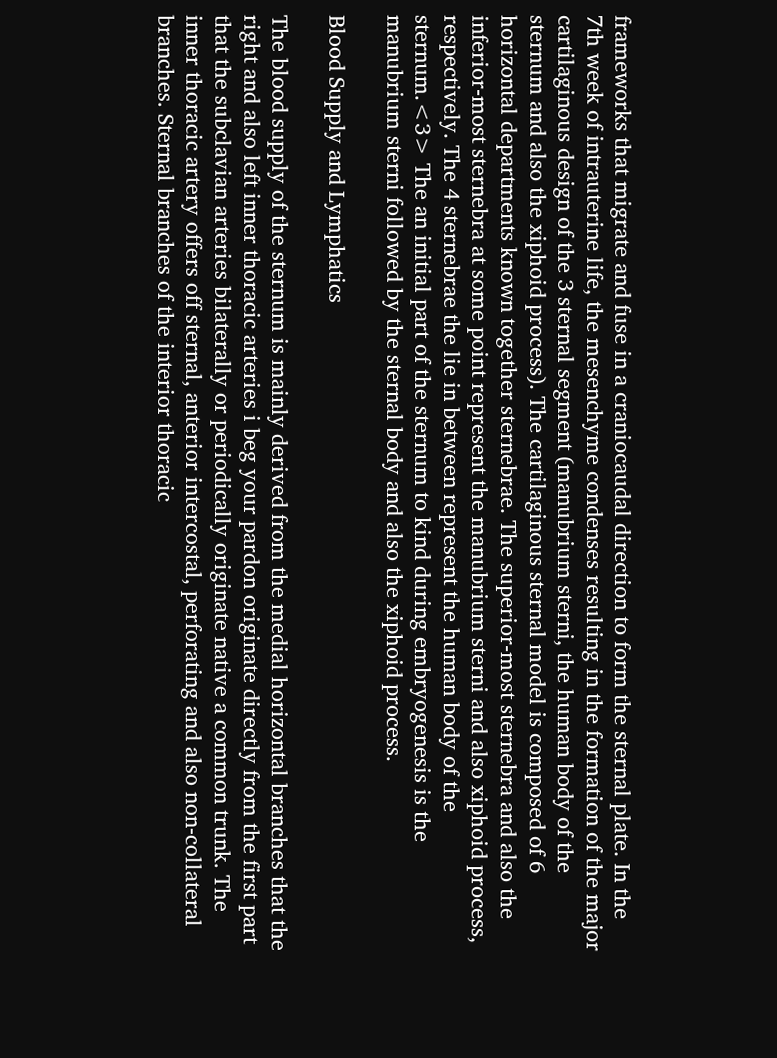frameworks that migrate and fuse in a craniocaudal direction to form the sternal plate. In the 7th week of intrauterine life, the mesenchyme condenses resulting in the formation of the major cartilaginous design of the 3 sternal segment (manubrium sterni, the human body of the sternum and also the xiphoid process). The cartilaginous sternal model is composed of 6 horizontal departments known together sternebrae. The superior-most sternebra and also the inferior-most sternebra at some point represent the manubrium sterni and also xiphoid process, respectively. The 4 sternebrae the lie in between represent the human body of the sternum.<3> The an initial part of the sternum to kind during embryogenesis is the manubrium sterni followed by the sternal body and also the xiphoid process.

Blood Supply and Lymphatics

The blood supply of the sternum is mainly derived from the medial horizontal branches that the right and also left inner thoracic arteries i beg your pardon originate directly from the first part that the subclavian arteries bilaterally or periodically originate native a common trunk. The inner thoracic artery offers off sternal, anterior intercostal, perforating and also non-collateral branches. Sternal branches of the interior thoracic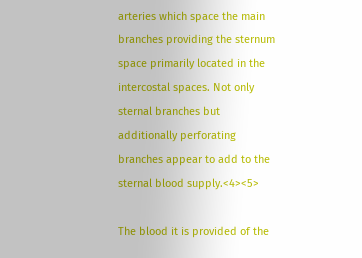arteries which space the main branches providing the sternum space primarily located in the intercostal spaces. Not only sternal branches but additionally perforating branches appear to add to the sternal blood supply.<4><5>

The blood it is provided of the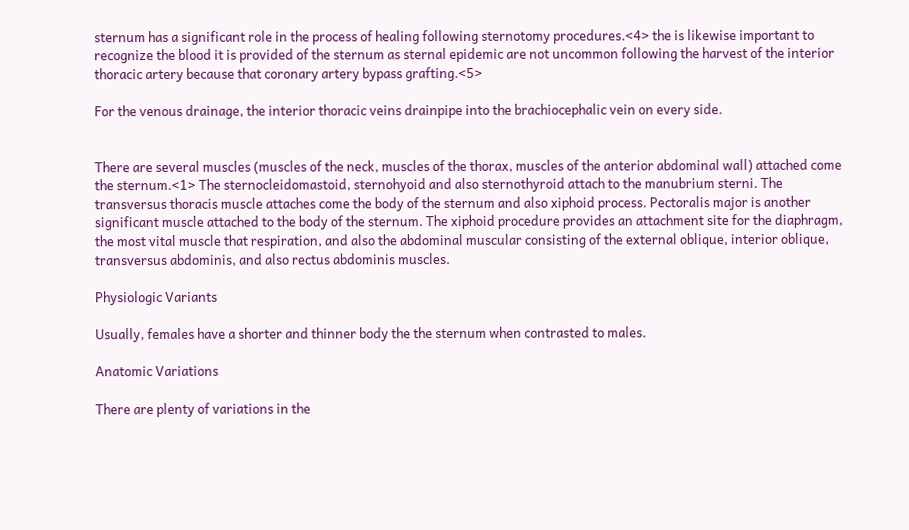sternum has a significant role in the process of healing following sternotomy procedures.<4> the is likewise important to recognize the blood it is provided of the sternum as sternal epidemic are not uncommon following the harvest of the interior thoracic artery because that coronary artery bypass grafting.<5>

For the venous drainage, the interior thoracic veins drainpipe into the brachiocephalic vein on every side.


There are several muscles (muscles of the neck, muscles of the thorax, muscles of the anterior abdominal wall) attached come the sternum.<1> The sternocleidomastoid, sternohyoid and also sternothyroid attach to the manubrium sterni. The transversus thoracis muscle attaches come the body of the sternum and also xiphoid process. Pectoralis major is another significant muscle attached to the body of the sternum. The xiphoid procedure provides an attachment site for the diaphragm, the most vital muscle that respiration, and also the abdominal muscular consisting of the external oblique, interior oblique, transversus abdominis, and also rectus abdominis muscles.

Physiologic Variants

Usually, females have a shorter and thinner body the the sternum when contrasted to males.

Anatomic Variations

There are plenty of variations in the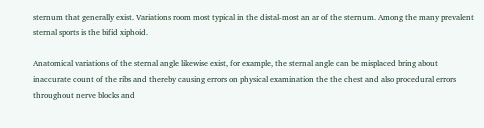sternum that generally exist. Variations room most typical in the distal-most an ar of the sternum. Among the many prevalent sternal sports is the bifid xiphoid.

Anatomical variations of the sternal angle likewise exist, for example, the sternal angle can be misplaced bring about inaccurate count of the ribs and thereby causing errors on physical examination the the chest and also procedural errors throughout nerve blocks and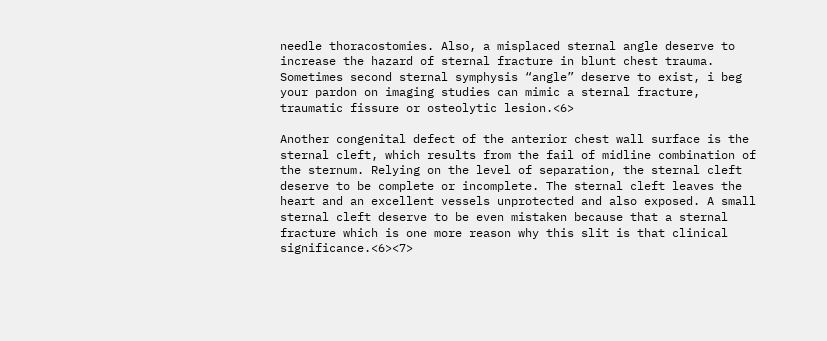needle thoracostomies. Also, a misplaced sternal angle deserve to increase the hazard of sternal fracture in blunt chest trauma. Sometimes second sternal symphysis “angle” deserve to exist, i beg your pardon on imaging studies can mimic a sternal fracture, traumatic fissure or osteolytic lesion.<6>

Another congenital defect of the anterior chest wall surface is the sternal cleft, which results from the fail of midline combination of the sternum. Relying on the level of separation, the sternal cleft deserve to be complete or incomplete. The sternal cleft leaves the heart and an excellent vessels unprotected and also exposed. A small sternal cleft deserve to be even mistaken because that a sternal fracture which is one more reason why this slit is that clinical significance.<6><7>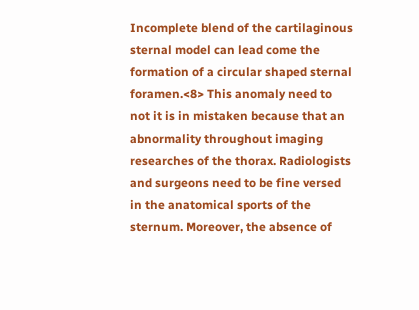Incomplete blend of the cartilaginous sternal model can lead come the formation of a circular shaped sternal foramen.<8> This anomaly need to not it is in mistaken because that an abnormality throughout imaging researches of the thorax. Radiologists and surgeons need to be fine versed in the anatomical sports of the sternum. Moreover, the absence of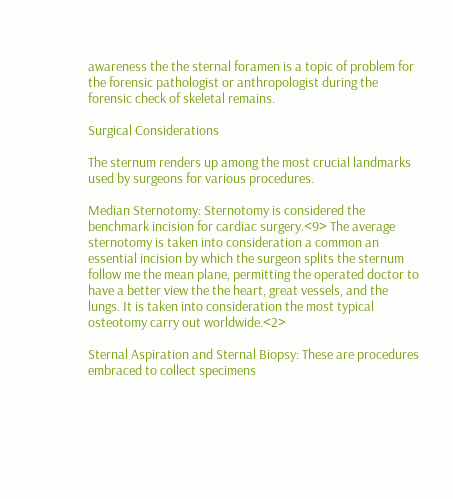awareness the the sternal foramen is a topic of problem for the forensic pathologist or anthropologist during the forensic check of skeletal remains.

Surgical Considerations

The sternum renders up among the most crucial landmarks used by surgeons for various procedures.

Median Sternotomy: Sternotomy is considered the benchmark incision for cardiac surgery.<9> The average sternotomy is taken into consideration a common an essential incision by which the surgeon splits the sternum follow me the mean plane, permitting the operated doctor to have a better view the the heart, great vessels, and the lungs. It is taken into consideration the most typical osteotomy carry out worldwide.<2>

Sternal Aspiration and Sternal Biopsy: These are procedures embraced to collect specimens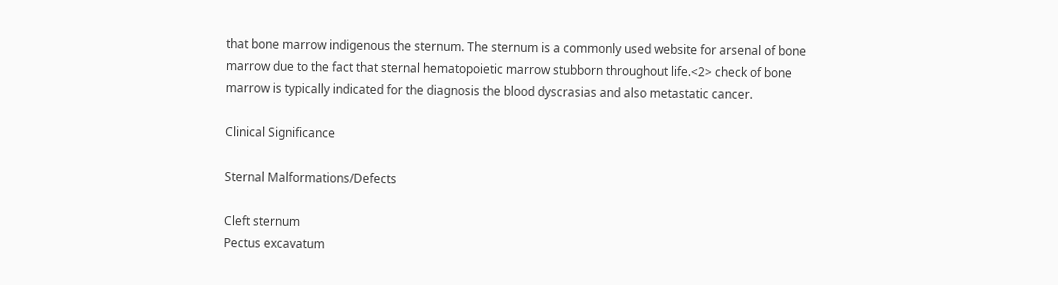that bone marrow indigenous the sternum. The sternum is a commonly used website for arsenal of bone marrow due to the fact that sternal hematopoietic marrow stubborn throughout life.<2> check of bone marrow is typically indicated for the diagnosis the blood dyscrasias and also metastatic cancer.

Clinical Significance

Sternal Malformations/Defects

Cleft sternum
Pectus excavatum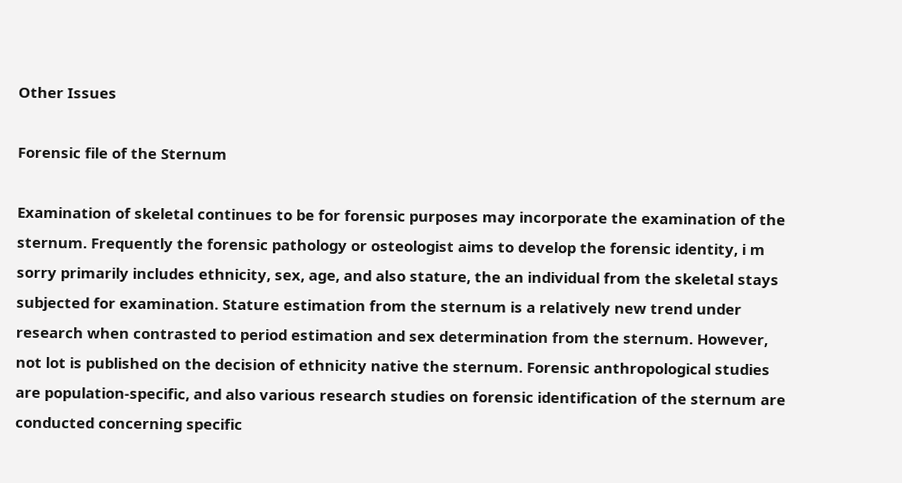Other Issues

Forensic file of the Sternum

Examination of skeletal continues to be for forensic purposes may incorporate the examination of the sternum. Frequently the forensic pathology or osteologist aims to develop the forensic identity, i m sorry primarily includes ethnicity, sex, age, and also stature, the an individual from the skeletal stays subjected for examination. Stature estimation from the sternum is a relatively new trend under research when contrasted to period estimation and sex determination from the sternum. However, not lot is published on the decision of ethnicity native the sternum. Forensic anthropological studies are population-specific, and also various research studies on forensic identification of the sternum are conducted concerning specific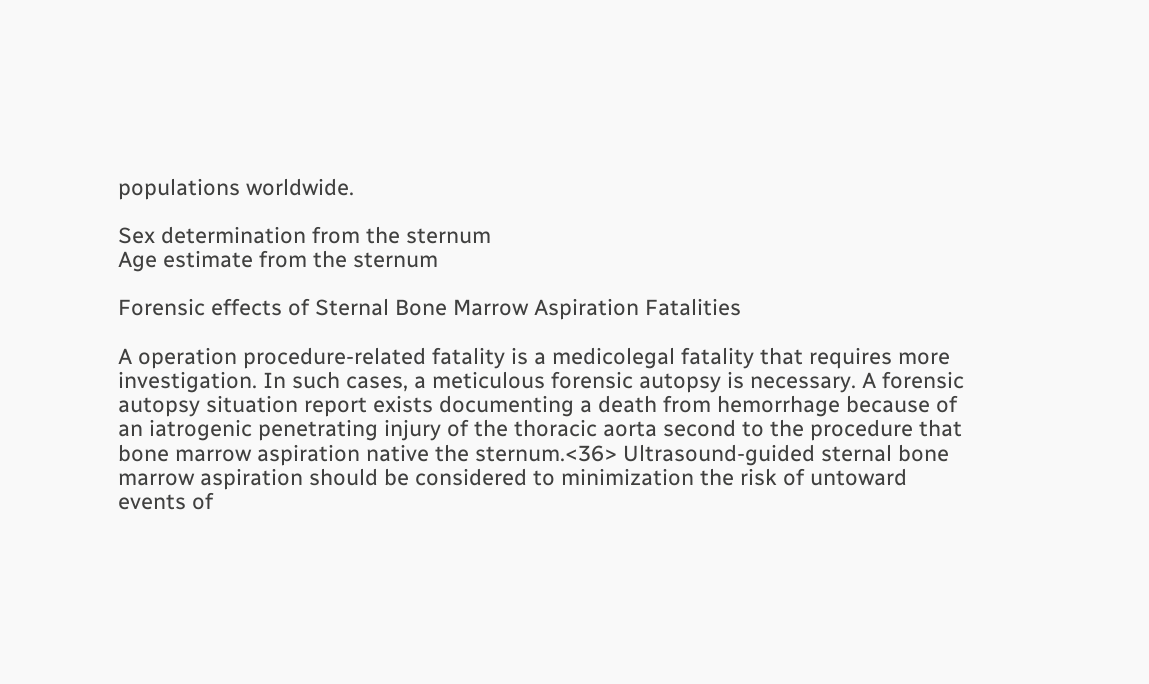populations worldwide.

Sex determination from the sternum
Age estimate from the sternum

Forensic effects of Sternal Bone Marrow Aspiration Fatalities

A operation procedure-related fatality is a medicolegal fatality that requires more investigation. In such cases, a meticulous forensic autopsy is necessary. A forensic autopsy situation report exists documenting a death from hemorrhage because of an iatrogenic penetrating injury of the thoracic aorta second to the procedure that bone marrow aspiration native the sternum.<36> Ultrasound-guided sternal bone marrow aspiration should be considered to minimization the risk of untoward events of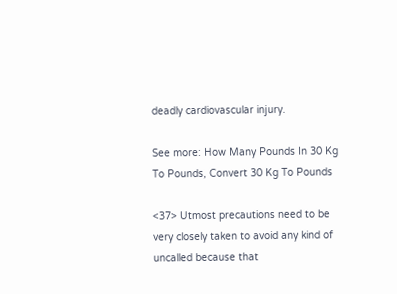deadly cardiovascular injury.

See more: How Many Pounds In 30 Kg To Pounds, Convert 30 Kg To Pounds

<37> Utmost precautions need to be very closely taken to avoid any kind of uncalled because that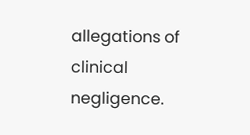allegations of clinical negligence.